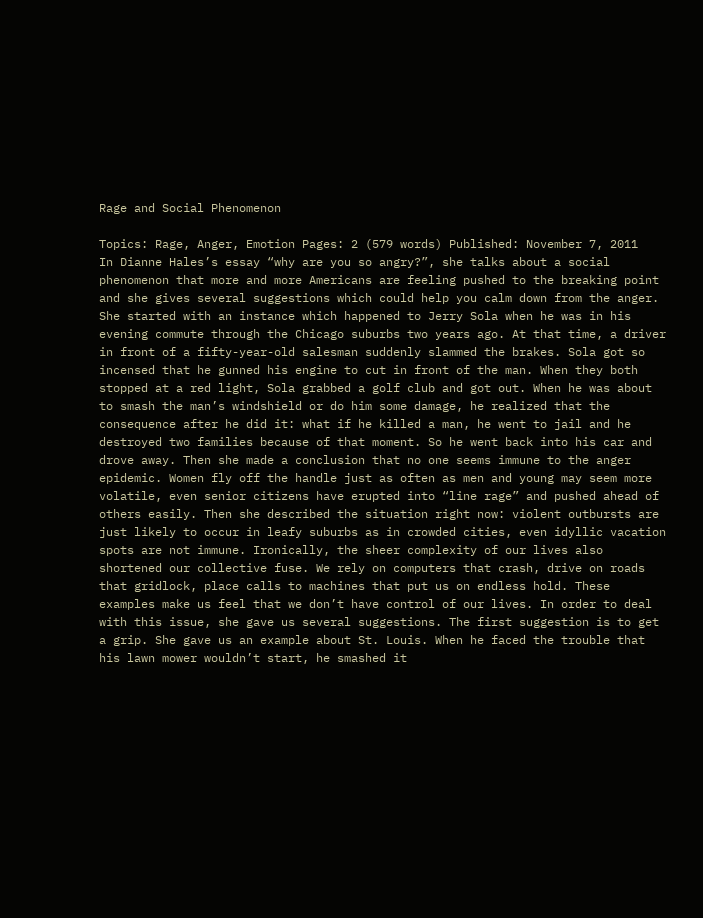Rage and Social Phenomenon

Topics: Rage, Anger, Emotion Pages: 2 (579 words) Published: November 7, 2011
In Dianne Hales’s essay “why are you so angry?”, she talks about a social phenomenon that more and more Americans are feeling pushed to the breaking point and she gives several suggestions which could help you calm down from the anger. She started with an instance which happened to Jerry Sola when he was in his evening commute through the Chicago suburbs two years ago. At that time, a driver in front of a fifty-year-old salesman suddenly slammed the brakes. Sola got so incensed that he gunned his engine to cut in front of the man. When they both stopped at a red light, Sola grabbed a golf club and got out. When he was about to smash the man’s windshield or do him some damage, he realized that the consequence after he did it: what if he killed a man, he went to jail and he destroyed two families because of that moment. So he went back into his car and drove away. Then she made a conclusion that no one seems immune to the anger epidemic. Women fly off the handle just as often as men and young may seem more volatile, even senior citizens have erupted into “line rage” and pushed ahead of others easily. Then she described the situation right now: violent outbursts are just likely to occur in leafy suburbs as in crowded cities, even idyllic vacation spots are not immune. Ironically, the sheer complexity of our lives also shortened our collective fuse. We rely on computers that crash, drive on roads that gridlock, place calls to machines that put us on endless hold. These examples make us feel that we don’t have control of our lives. In order to deal with this issue, she gave us several suggestions. The first suggestion is to get a grip. She gave us an example about St. Louis. When he faced the trouble that his lawn mower wouldn’t start, he smashed it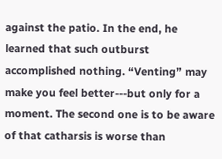against the patio. In the end, he learned that such outburst accomplished nothing. “Venting” may make you feel better---but only for a moment. The second one is to be aware of that catharsis is worse than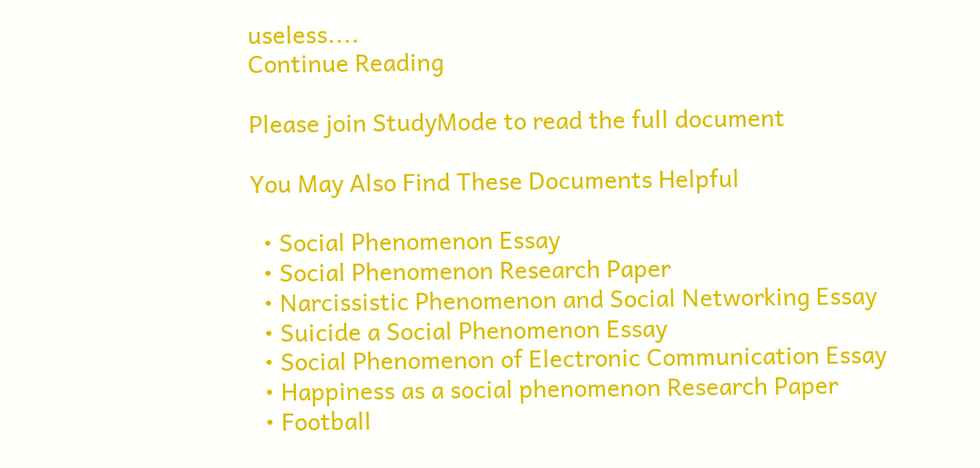useless....
Continue Reading

Please join StudyMode to read the full document

You May Also Find These Documents Helpful

  • Social Phenomenon Essay
  • Social Phenomenon Research Paper
  • Narcissistic Phenomenon and Social Networking Essay
  • Suicide a Social Phenomenon Essay
  • Social Phenomenon of Electronic Communication Essay
  • Happiness as a social phenomenon Research Paper
  • Football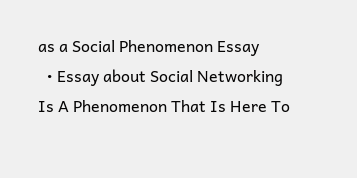as a Social Phenomenon Essay
  • Essay about Social Networking Is A Phenomenon That Is Here To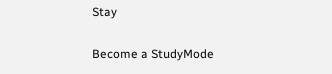Stay

Become a StudyMode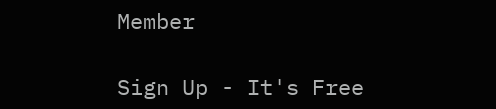Member

Sign Up - It's Free